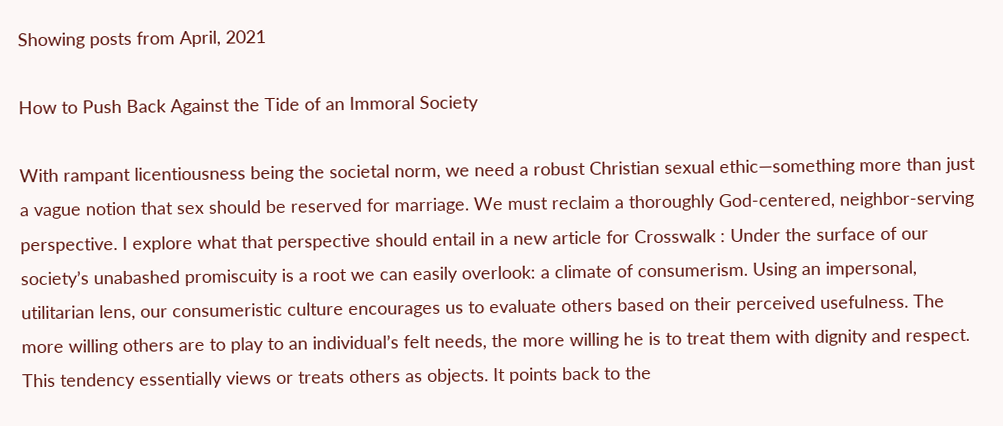Showing posts from April, 2021

How to Push Back Against the Tide of an Immoral Society

With rampant licentiousness being the societal norm, we need a robust Christian sexual ethic—something more than just a vague notion that sex should be reserved for marriage. We must reclaim a thoroughly God-centered, neighbor-serving perspective. I explore what that perspective should entail in a new article for Crosswalk : Under the surface of our society’s unabashed promiscuity is a root we can easily overlook: a climate of consumerism. Using an impersonal, utilitarian lens, our consumeristic culture encourages us to evaluate others based on their perceived usefulness. The more willing others are to play to an individual’s felt needs, the more willing he is to treat them with dignity and respect.   This tendency essentially views or treats others as objects. It points back to the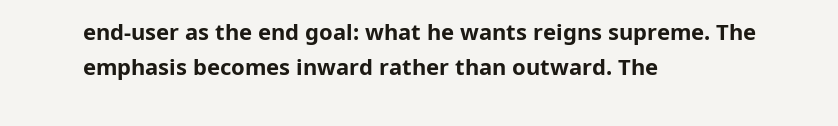end-user as the end goal: what he wants reigns supreme. The emphasis becomes inward rather than outward. The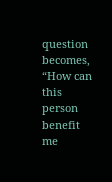question becomes, “How can this person benefit  me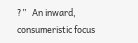?”   An inward, consumeristic focus